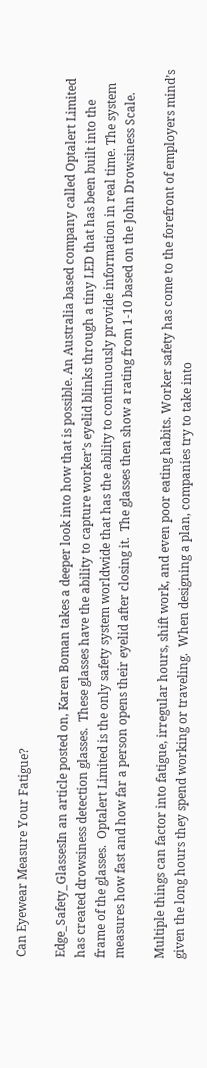Can Eyewear Measure Your Fatigue?

Edge_Safety_GlassesIn an article posted on, Karen Boman takes a deeper look into how that is possible. An Australia based company called Optalert Limited has created drowsiness detection glasses.  These glasses have the ability to capture worker’s eyelid blinks through a tiny LED that has been built into the frame of the glasses.  Optalert Limited is the only safety system worldwide that has the ability to continuously provide information in real time. The system measures how fast and how far a person opens their eyelid after closing it.  The glasses then show a rating from 1-10 based on the John Drowsiness Scale.

Multiple things can factor into fatigue, irregular hours, shift work, and even poor eating habits. Worker safety has come to the forefront of employers mind’s given the long hours they spend working or traveling.  When designing a plan, companies try to take into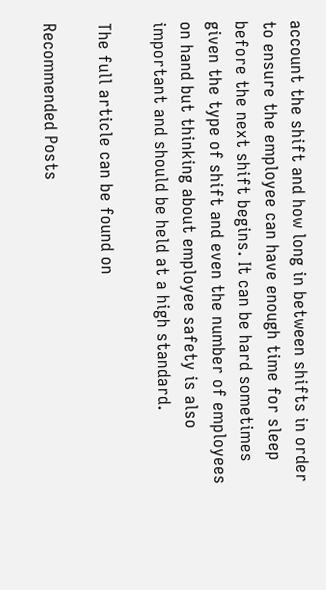account the shift and how long in between shifts in order to ensure the employee can have enough time for sleep before the next shift begins. It can be hard sometimes given the type of shift and even the number of employees on hand but thinking about employee safety is also important and should be held at a high standard.

The full article can be found on

Recommended Posts